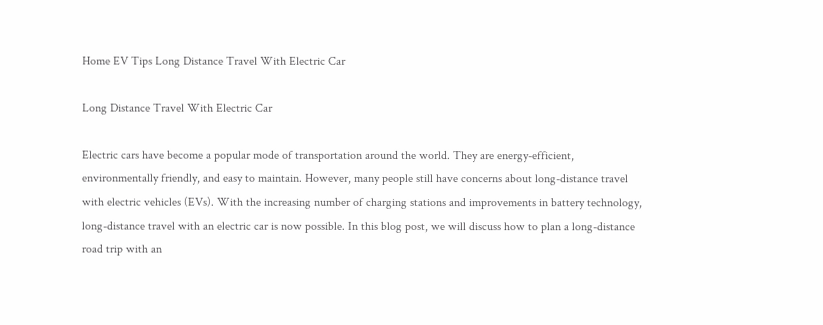Home EV Tips Long Distance Travel With Electric Car

Long Distance Travel With Electric Car

Electric cars have become a popular mode of transportation around the world. They are energy-efficient, environmentally friendly, and easy to maintain. However, many people still have concerns about long-distance travel with electric vehicles (EVs). With the increasing number of charging stations and improvements in battery technology, long-distance travel with an electric car is now possible. In this blog post, we will discuss how to plan a long-distance road trip with an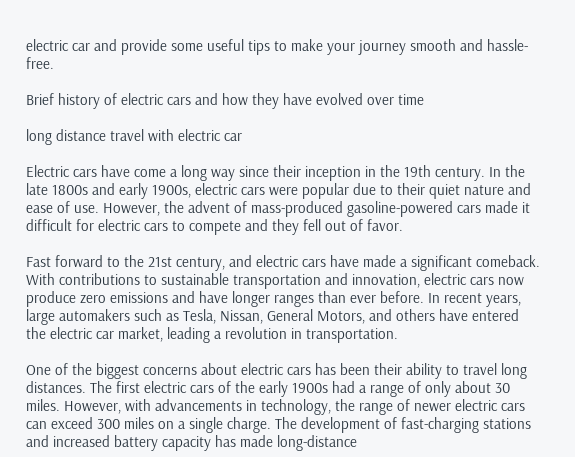electric car and provide some useful tips to make your journey smooth and hassle-free.

Brief history of electric cars and how they have evolved over time

long distance travel with electric car

Electric cars have come a long way since their inception in the 19th century. In the late 1800s and early 1900s, electric cars were popular due to their quiet nature and ease of use. However, the advent of mass-produced gasoline-powered cars made it difficult for electric cars to compete and they fell out of favor.

Fast forward to the 21st century, and electric cars have made a significant comeback. With contributions to sustainable transportation and innovation, electric cars now produce zero emissions and have longer ranges than ever before. In recent years, large automakers such as Tesla, Nissan, General Motors, and others have entered the electric car market, leading a revolution in transportation.

One of the biggest concerns about electric cars has been their ability to travel long distances. The first electric cars of the early 1900s had a range of only about 30 miles. However, with advancements in technology, the range of newer electric cars can exceed 300 miles on a single charge. The development of fast-charging stations and increased battery capacity has made long-distance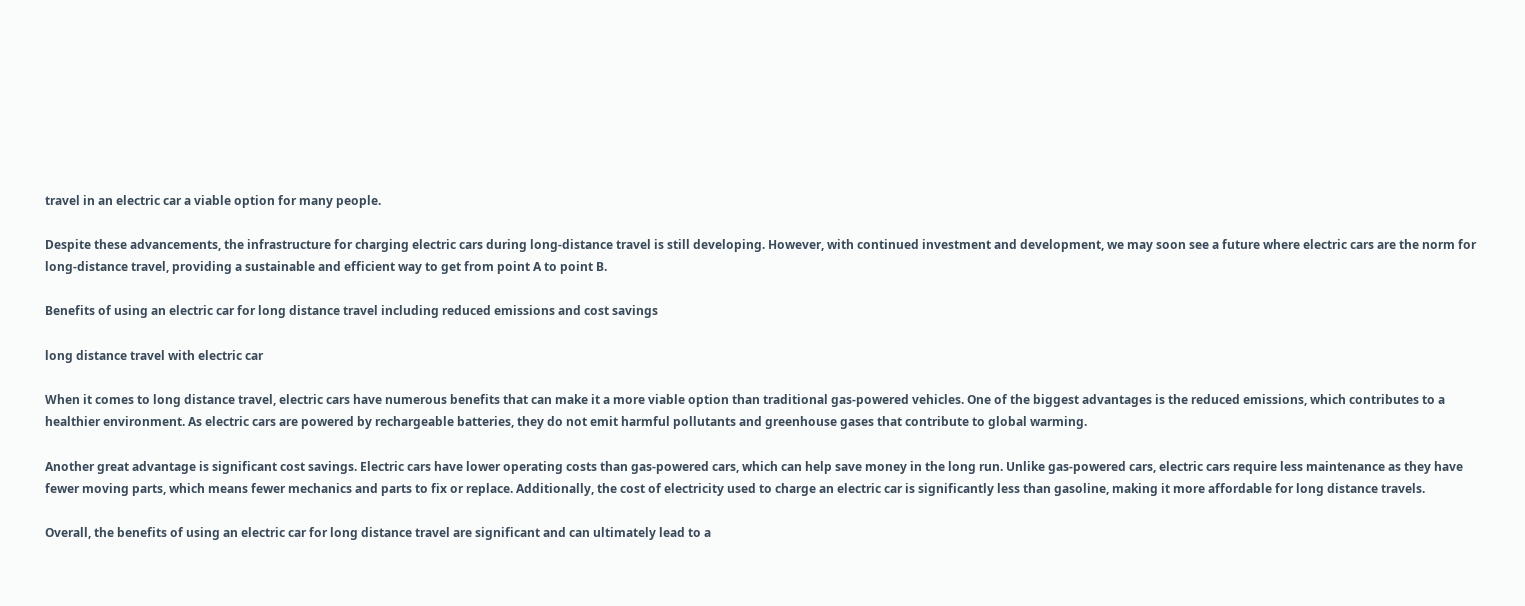travel in an electric car a viable option for many people.

Despite these advancements, the infrastructure for charging electric cars during long-distance travel is still developing. However, with continued investment and development, we may soon see a future where electric cars are the norm for long-distance travel, providing a sustainable and efficient way to get from point A to point B.

Benefits of using an electric car for long distance travel including reduced emissions and cost savings

long distance travel with electric car

When it comes to long distance travel, electric cars have numerous benefits that can make it a more viable option than traditional gas-powered vehicles. One of the biggest advantages is the reduced emissions, which contributes to a healthier environment. As electric cars are powered by rechargeable batteries, they do not emit harmful pollutants and greenhouse gases that contribute to global warming.

Another great advantage is significant cost savings. Electric cars have lower operating costs than gas-powered cars, which can help save money in the long run. Unlike gas-powered cars, electric cars require less maintenance as they have fewer moving parts, which means fewer mechanics and parts to fix or replace. Additionally, the cost of electricity used to charge an electric car is significantly less than gasoline, making it more affordable for long distance travels.

Overall, the benefits of using an electric car for long distance travel are significant and can ultimately lead to a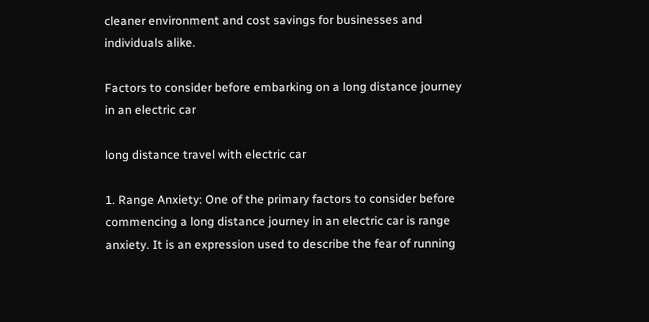cleaner environment and cost savings for businesses and individuals alike.

Factors to consider before embarking on a long distance journey in an electric car

long distance travel with electric car

1. Range Anxiety: One of the primary factors to consider before commencing a long distance journey in an electric car is range anxiety. It is an expression used to describe the fear of running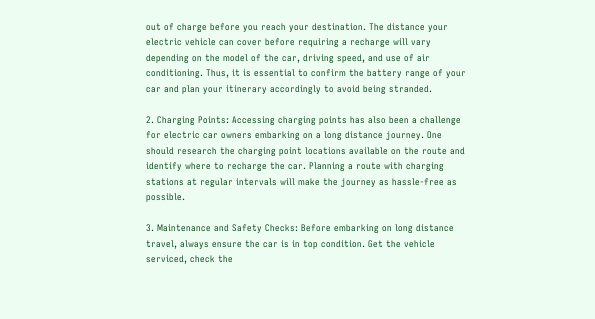out of charge before you reach your destination. The distance your electric vehicle can cover before requiring a recharge will vary depending on the model of the car, driving speed, and use of air conditioning. Thus, it is essential to confirm the battery range of your car and plan your itinerary accordingly to avoid being stranded.

2. Charging Points: Accessing charging points has also been a challenge for electric car owners embarking on a long distance journey. One should research the charging point locations available on the route and identify where to recharge the car. Planning a route with charging stations at regular intervals will make the journey as hassle-free as possible.

3. Maintenance and Safety Checks: Before embarking on long distance travel, always ensure the car is in top condition. Get the vehicle serviced, check the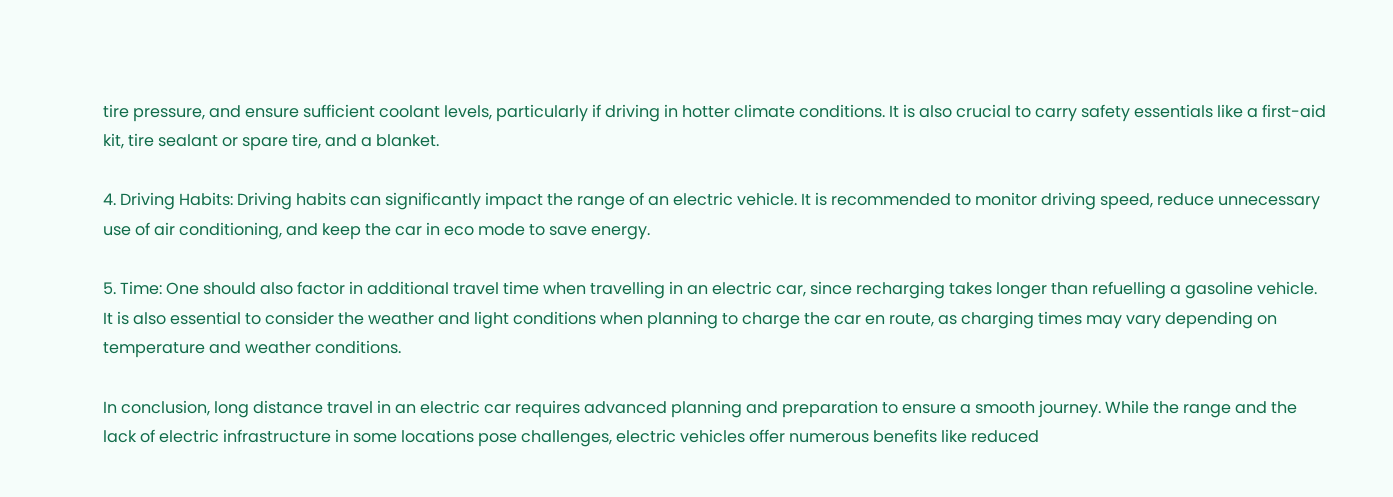tire pressure, and ensure sufficient coolant levels, particularly if driving in hotter climate conditions. It is also crucial to carry safety essentials like a first-aid kit, tire sealant or spare tire, and a blanket.

4. Driving Habits: Driving habits can significantly impact the range of an electric vehicle. It is recommended to monitor driving speed, reduce unnecessary use of air conditioning, and keep the car in eco mode to save energy.

5. Time: One should also factor in additional travel time when travelling in an electric car, since recharging takes longer than refuelling a gasoline vehicle. It is also essential to consider the weather and light conditions when planning to charge the car en route, as charging times may vary depending on temperature and weather conditions.

In conclusion, long distance travel in an electric car requires advanced planning and preparation to ensure a smooth journey. While the range and the lack of electric infrastructure in some locations pose challenges, electric vehicles offer numerous benefits like reduced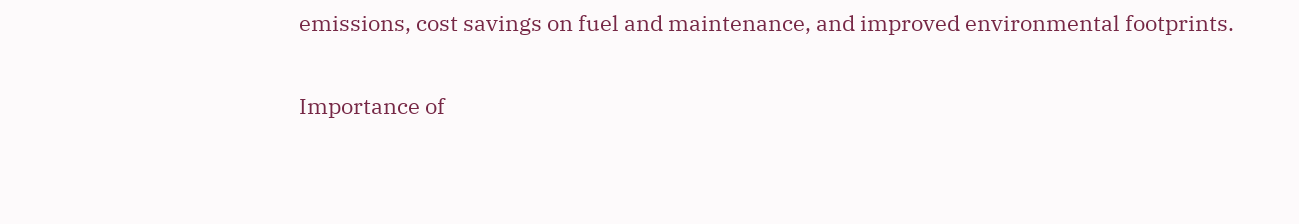emissions, cost savings on fuel and maintenance, and improved environmental footprints.

Importance of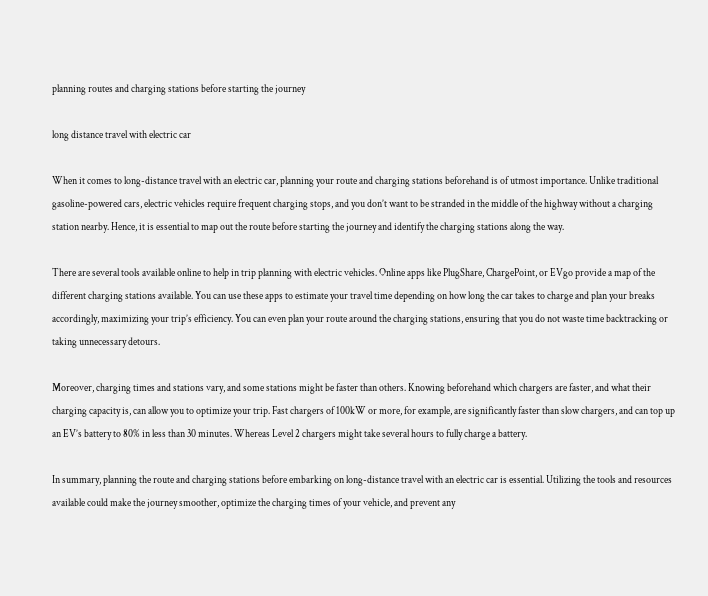planning routes and charging stations before starting the journey

long distance travel with electric car

When it comes to long-distance travel with an electric car, planning your route and charging stations beforehand is of utmost importance. Unlike traditional gasoline-powered cars, electric vehicles require frequent charging stops, and you don’t want to be stranded in the middle of the highway without a charging station nearby. Hence, it is essential to map out the route before starting the journey and identify the charging stations along the way.

There are several tools available online to help in trip planning with electric vehicles. Online apps like PlugShare, ChargePoint, or EVgo provide a map of the different charging stations available. You can use these apps to estimate your travel time depending on how long the car takes to charge and plan your breaks accordingly, maximizing your trip’s efficiency. You can even plan your route around the charging stations, ensuring that you do not waste time backtracking or taking unnecessary detours.

Moreover, charging times and stations vary, and some stations might be faster than others. Knowing beforehand which chargers are faster, and what their charging capacity is, can allow you to optimize your trip. Fast chargers of 100kW or more, for example, are significantly faster than slow chargers, and can top up an EV’s battery to 80% in less than 30 minutes. Whereas Level 2 chargers might take several hours to fully charge a battery.

In summary, planning the route and charging stations before embarking on long-distance travel with an electric car is essential. Utilizing the tools and resources available could make the journey smoother, optimize the charging times of your vehicle, and prevent any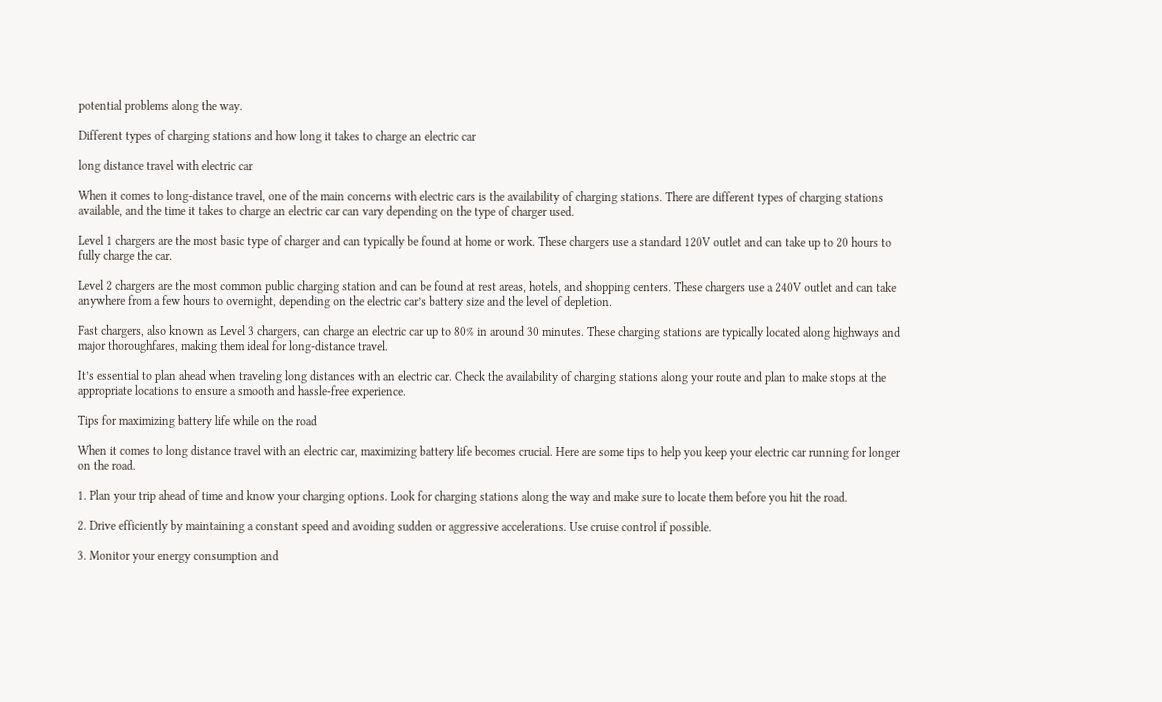potential problems along the way.

Different types of charging stations and how long it takes to charge an electric car

long distance travel with electric car

When it comes to long-distance travel, one of the main concerns with electric cars is the availability of charging stations. There are different types of charging stations available, and the time it takes to charge an electric car can vary depending on the type of charger used.

Level 1 chargers are the most basic type of charger and can typically be found at home or work. These chargers use a standard 120V outlet and can take up to 20 hours to fully charge the car.

Level 2 chargers are the most common public charging station and can be found at rest areas, hotels, and shopping centers. These chargers use a 240V outlet and can take anywhere from a few hours to overnight, depending on the electric car’s battery size and the level of depletion.

Fast chargers, also known as Level 3 chargers, can charge an electric car up to 80% in around 30 minutes. These charging stations are typically located along highways and major thoroughfares, making them ideal for long-distance travel.

It’s essential to plan ahead when traveling long distances with an electric car. Check the availability of charging stations along your route and plan to make stops at the appropriate locations to ensure a smooth and hassle-free experience.

Tips for maximizing battery life while on the road

When it comes to long distance travel with an electric car, maximizing battery life becomes crucial. Here are some tips to help you keep your electric car running for longer on the road.

1. Plan your trip ahead of time and know your charging options. Look for charging stations along the way and make sure to locate them before you hit the road.

2. Drive efficiently by maintaining a constant speed and avoiding sudden or aggressive accelerations. Use cruise control if possible.

3. Monitor your energy consumption and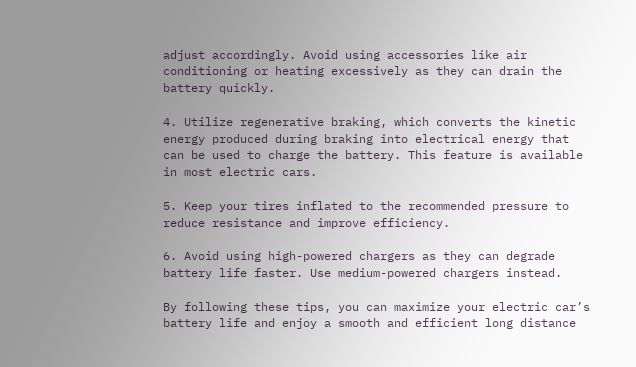adjust accordingly. Avoid using accessories like air conditioning or heating excessively as they can drain the battery quickly.

4. Utilize regenerative braking, which converts the kinetic energy produced during braking into electrical energy that can be used to charge the battery. This feature is available in most electric cars.

5. Keep your tires inflated to the recommended pressure to reduce resistance and improve efficiency.

6. Avoid using high-powered chargers as they can degrade battery life faster. Use medium-powered chargers instead.

By following these tips, you can maximize your electric car’s battery life and enjoy a smooth and efficient long distance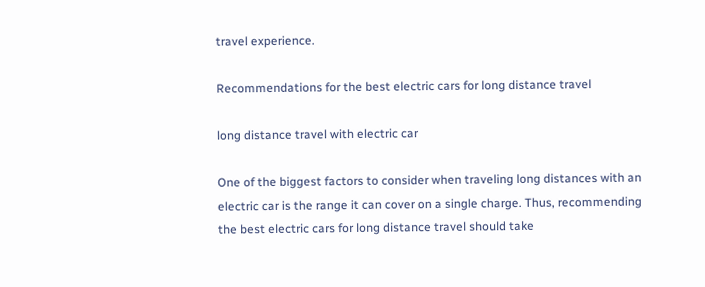travel experience.

Recommendations for the best electric cars for long distance travel

long distance travel with electric car

One of the biggest factors to consider when traveling long distances with an electric car is the range it can cover on a single charge. Thus, recommending the best electric cars for long distance travel should take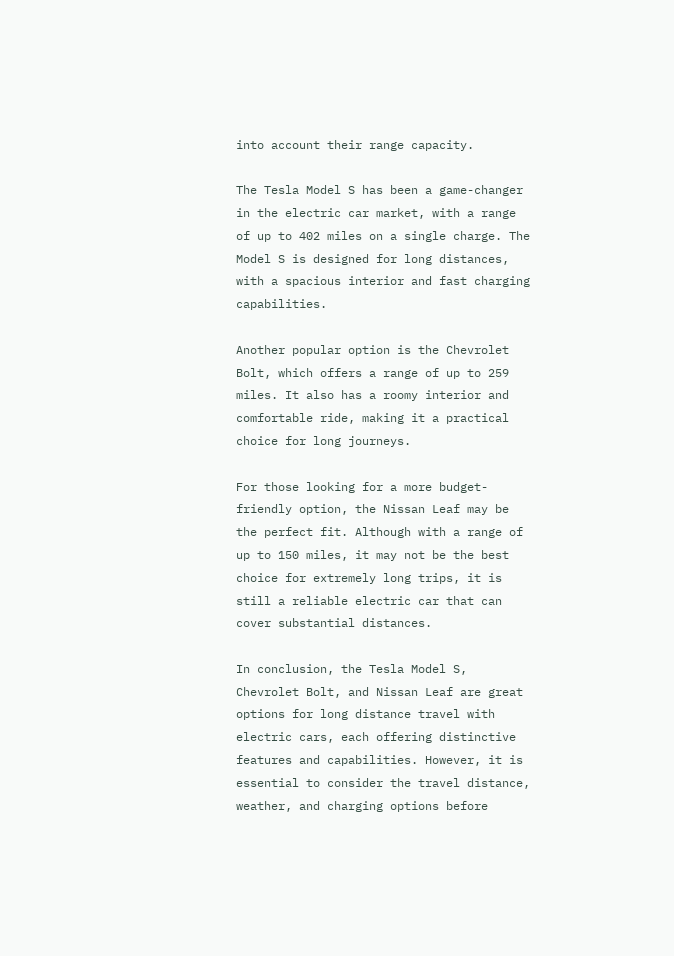into account their range capacity.

The Tesla Model S has been a game-changer in the electric car market, with a range of up to 402 miles on a single charge. The Model S is designed for long distances, with a spacious interior and fast charging capabilities.

Another popular option is the Chevrolet Bolt, which offers a range of up to 259 miles. It also has a roomy interior and comfortable ride, making it a practical choice for long journeys.

For those looking for a more budget-friendly option, the Nissan Leaf may be the perfect fit. Although with a range of up to 150 miles, it may not be the best choice for extremely long trips, it is still a reliable electric car that can cover substantial distances.

In conclusion, the Tesla Model S, Chevrolet Bolt, and Nissan Leaf are great options for long distance travel with electric cars, each offering distinctive features and capabilities. However, it is essential to consider the travel distance, weather, and charging options before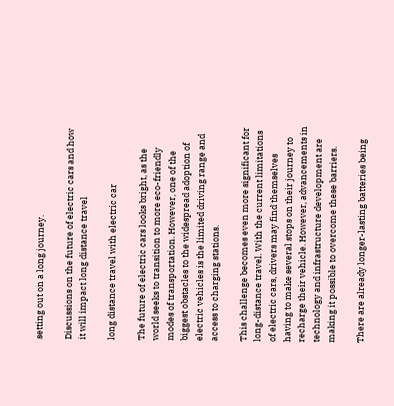setting out on a long journey.

Discussions on the future of electric cars and how it will impact long distance travel

long distance travel with electric car

The future of electric cars looks bright, as the world seeks to transition to more eco-friendly modes of transportation. However, one of the biggest obstacles to the widespread adoption of electric vehicles is the limited driving range and access to charging stations.

This challenge becomes even more significant for long-distance travel. With the current limitations of electric cars, drivers may find themselves having to make several stops on their journey to recharge their vehicle. However, advancements in technology and infrastructure development are making it possible to overcome these barriers.

There are already longer-lasting batteries being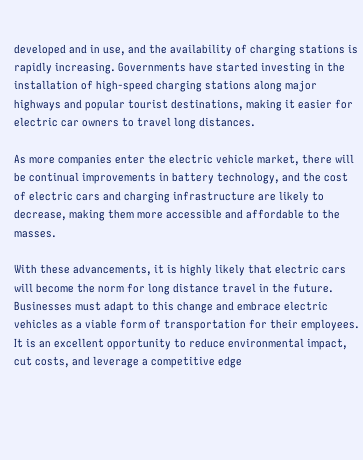developed and in use, and the availability of charging stations is rapidly increasing. Governments have started investing in the installation of high-speed charging stations along major highways and popular tourist destinations, making it easier for electric car owners to travel long distances.

As more companies enter the electric vehicle market, there will be continual improvements in battery technology, and the cost of electric cars and charging infrastructure are likely to decrease, making them more accessible and affordable to the masses.

With these advancements, it is highly likely that electric cars will become the norm for long distance travel in the future. Businesses must adapt to this change and embrace electric vehicles as a viable form of transportation for their employees. It is an excellent opportunity to reduce environmental impact, cut costs, and leverage a competitive edge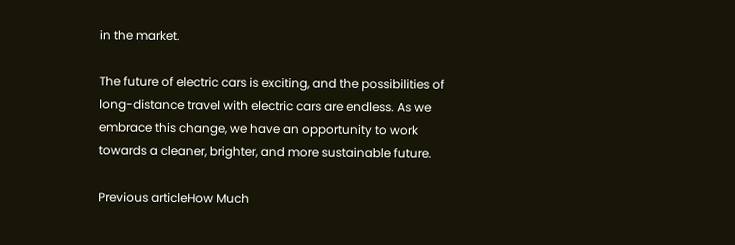in the market.

The future of electric cars is exciting, and the possibilities of long-distance travel with electric cars are endless. As we embrace this change, we have an opportunity to work towards a cleaner, brighter, and more sustainable future.

Previous articleHow Much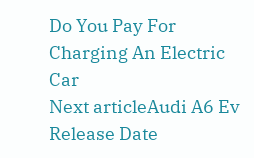Do You Pay For Charging An Electric Car
Next articleAudi A6 Ev Release Date